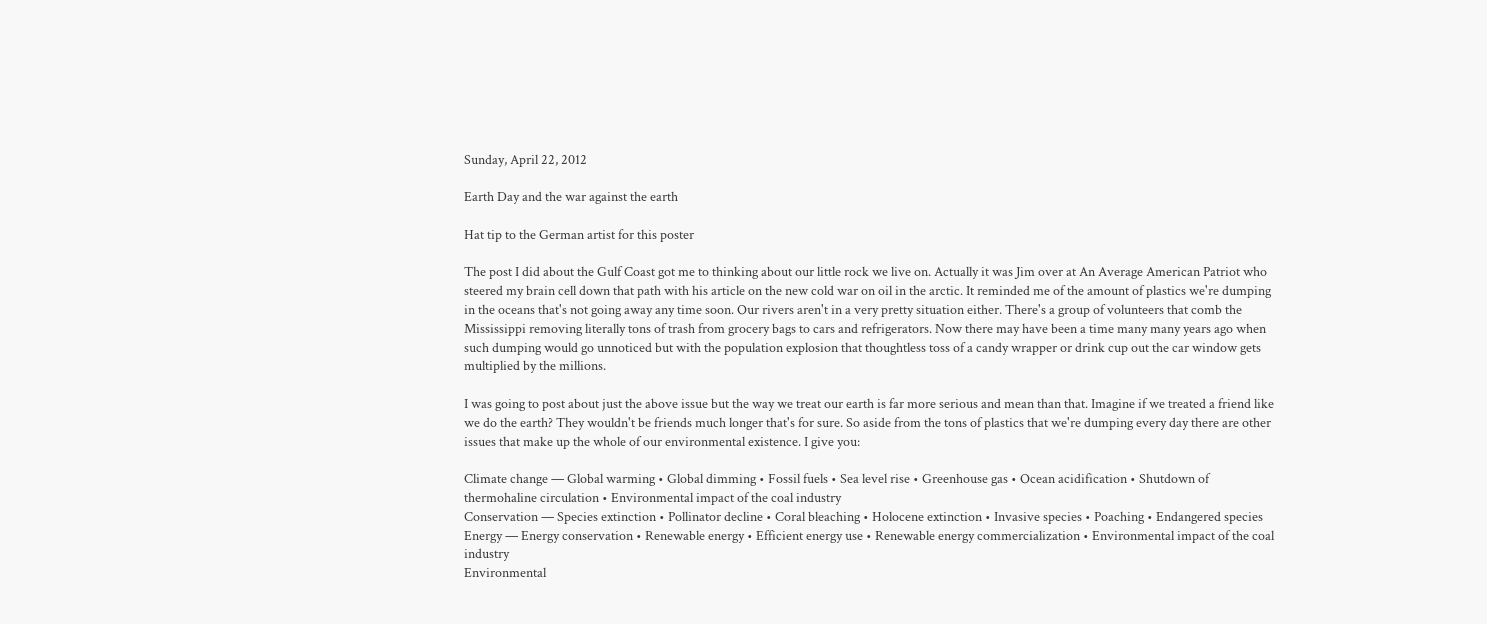Sunday, April 22, 2012

Earth Day and the war against the earth

Hat tip to the German artist for this poster

The post I did about the Gulf Coast got me to thinking about our little rock we live on. Actually it was Jim over at An Average American Patriot who steered my brain cell down that path with his article on the new cold war on oil in the arctic. It reminded me of the amount of plastics we're dumping in the oceans that's not going away any time soon. Our rivers aren't in a very pretty situation either. There's a group of volunteers that comb the Mississippi removing literally tons of trash from grocery bags to cars and refrigerators. Now there may have been a time many many years ago when such dumping would go unnoticed but with the population explosion that thoughtless toss of a candy wrapper or drink cup out the car window gets multiplied by the millions.

I was going to post about just the above issue but the way we treat our earth is far more serious and mean than that. Imagine if we treated a friend like we do the earth? They wouldn't be friends much longer that's for sure. So aside from the tons of plastics that we're dumping every day there are other issues that make up the whole of our environmental existence. I give you:

Climate change — Global warming • Global dimming • Fossil fuels • Sea level rise • Greenhouse gas • Ocean acidification • Shutdown of thermohaline circulation • Environmental impact of the coal industry
Conservation — Species extinction • Pollinator decline • Coral bleaching • Holocene extinction • Invasive species • Poaching • Endangered species
Energy — Energy conservation • Renewable energy • Efficient energy use • Renewable energy commercialization • Environmental impact of the coal industry
Environmental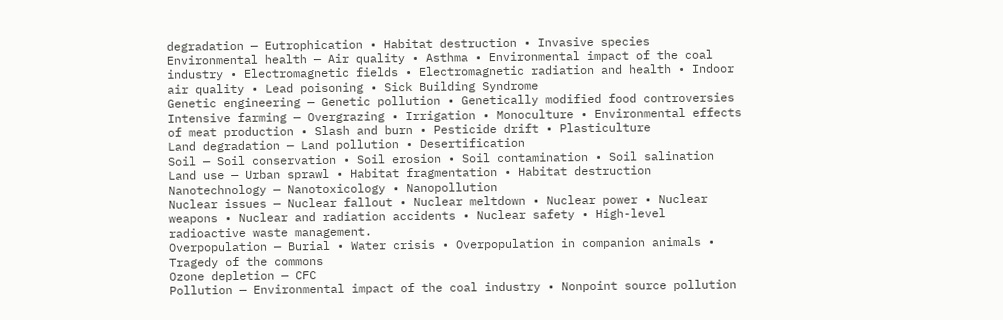degradation — Eutrophication • Habitat destruction • Invasive species
Environmental health — Air quality • Asthma • Environmental impact of the coal industry • Electromagnetic fields • Electromagnetic radiation and health • Indoor air quality • Lead poisoning • Sick Building Syndrome
Genetic engineering — Genetic pollution • Genetically modified food controversies
Intensive farming — Overgrazing • Irrigation • Monoculture • Environmental effects of meat production • Slash and burn • Pesticide drift • Plasticulture
Land degradation — Land pollution • Desertification
Soil — Soil conservation • Soil erosion • Soil contamination • Soil salination
Land use — Urban sprawl • Habitat fragmentation • Habitat destruction
Nanotechnology — Nanotoxicology • Nanopollution
Nuclear issues — Nuclear fallout • Nuclear meltdown • Nuclear power • Nuclear weapons • Nuclear and radiation accidents • Nuclear safety • High-level radioactive waste management.
Overpopulation — Burial • Water crisis • Overpopulation in companion animals • Tragedy of the commons
Ozone depletion — CFC
Pollution — Environmental impact of the coal industry • Nonpoint source pollution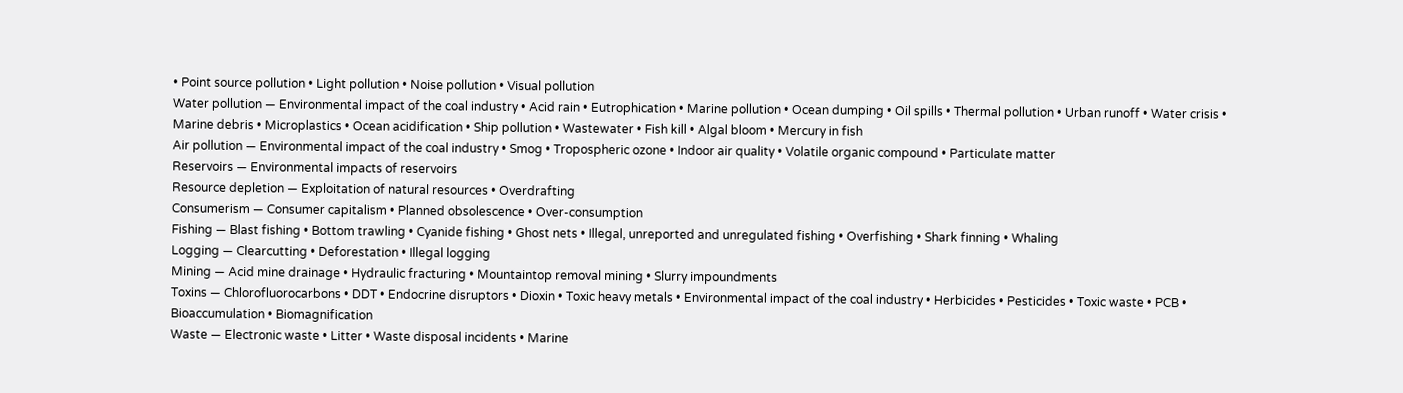• Point source pollution • Light pollution • Noise pollution • Visual pollution
Water pollution — Environmental impact of the coal industry • Acid rain • Eutrophication • Marine pollution • Ocean dumping • Oil spills • Thermal pollution • Urban runoff • Water crisis • Marine debris • Microplastics • Ocean acidification • Ship pollution • Wastewater • Fish kill • Algal bloom • Mercury in fish
Air pollution — Environmental impact of the coal industry • Smog • Tropospheric ozone • Indoor air quality • Volatile organic compound • Particulate matter
Reservoirs — Environmental impacts of reservoirs
Resource depletion — Exploitation of natural resources • Overdrafting
Consumerism — Consumer capitalism • Planned obsolescence • Over-consumption
Fishing — Blast fishing • Bottom trawling • Cyanide fishing • Ghost nets • Illegal, unreported and unregulated fishing • Overfishing • Shark finning • Whaling
Logging — Clearcutting • Deforestation • Illegal logging
Mining — Acid mine drainage • Hydraulic fracturing • Mountaintop removal mining • Slurry impoundments
Toxins — Chlorofluorocarbons • DDT • Endocrine disruptors • Dioxin • Toxic heavy metals • Environmental impact of the coal industry • Herbicides • Pesticides • Toxic waste • PCB • Bioaccumulation • Biomagnification
Waste — Electronic waste • Litter • Waste disposal incidents • Marine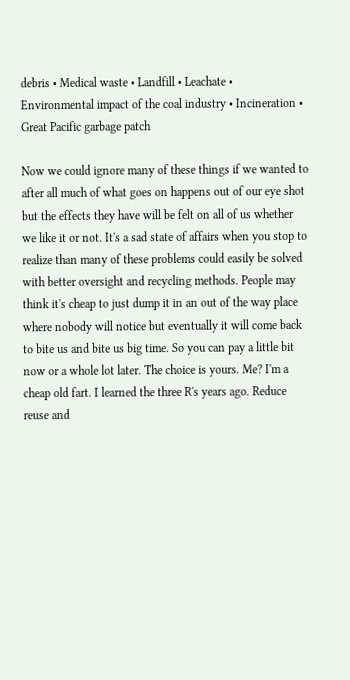debris • Medical waste • Landfill • Leachate • Environmental impact of the coal industry • Incineration • Great Pacific garbage patch

Now we could ignore many of these things if we wanted to after all much of what goes on happens out of our eye shot but the effects they have will be felt on all of us whether we like it or not. It's a sad state of affairs when you stop to realize than many of these problems could easily be solved with better oversight and recycling methods. People may think it's cheap to just dump it in an out of the way place where nobody will notice but eventually it will come back to bite us and bite us big time. So you can pay a little bit now or a whole lot later. The choice is yours. Me? I'm a cheap old fart. I learned the three R's years ago. Reduce reuse and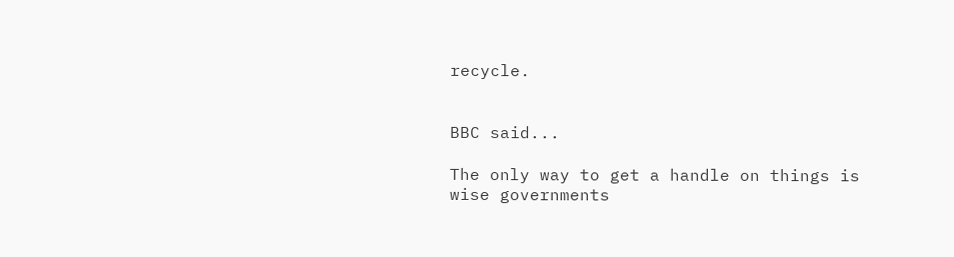recycle.


BBC said...

The only way to get a handle on things is wise governments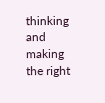thinking and making the right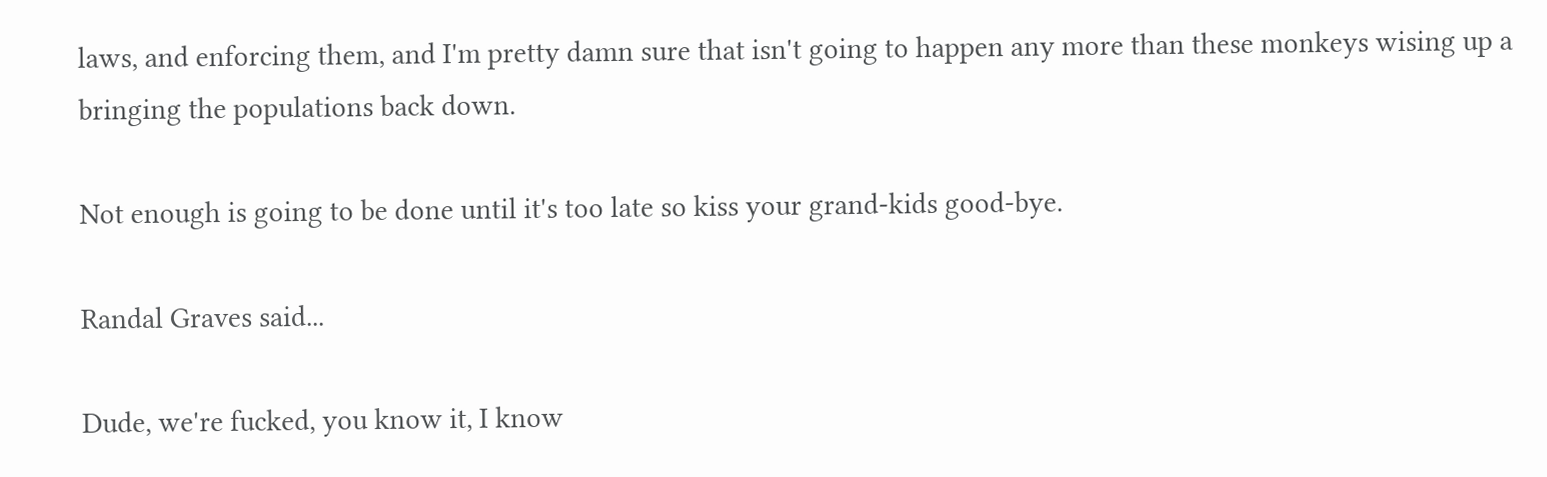laws, and enforcing them, and I'm pretty damn sure that isn't going to happen any more than these monkeys wising up a bringing the populations back down.

Not enough is going to be done until it's too late so kiss your grand-kids good-bye.

Randal Graves said...

Dude, we're fucked, you know it, I know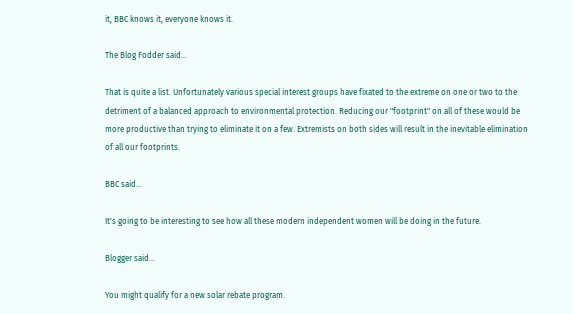it, BBC knows it, everyone knows it.

The Blog Fodder said...

That is quite a list. Unfortunately various special interest groups have fixated to the extreme on one or two to the detriment of a balanced approach to environmental protection. Reducing our "footprint" on all of these would be more productive than trying to eliminate it on a few. Extremists on both sides will result in the inevitable elimination of all our footprints.

BBC said...

It's going to be interesting to see how all these modern independent women will be doing in the future.

Blogger said...

You might qualify for a new solar rebate program.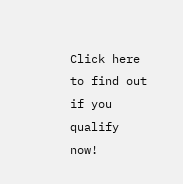Click here to find out if you qualify now!